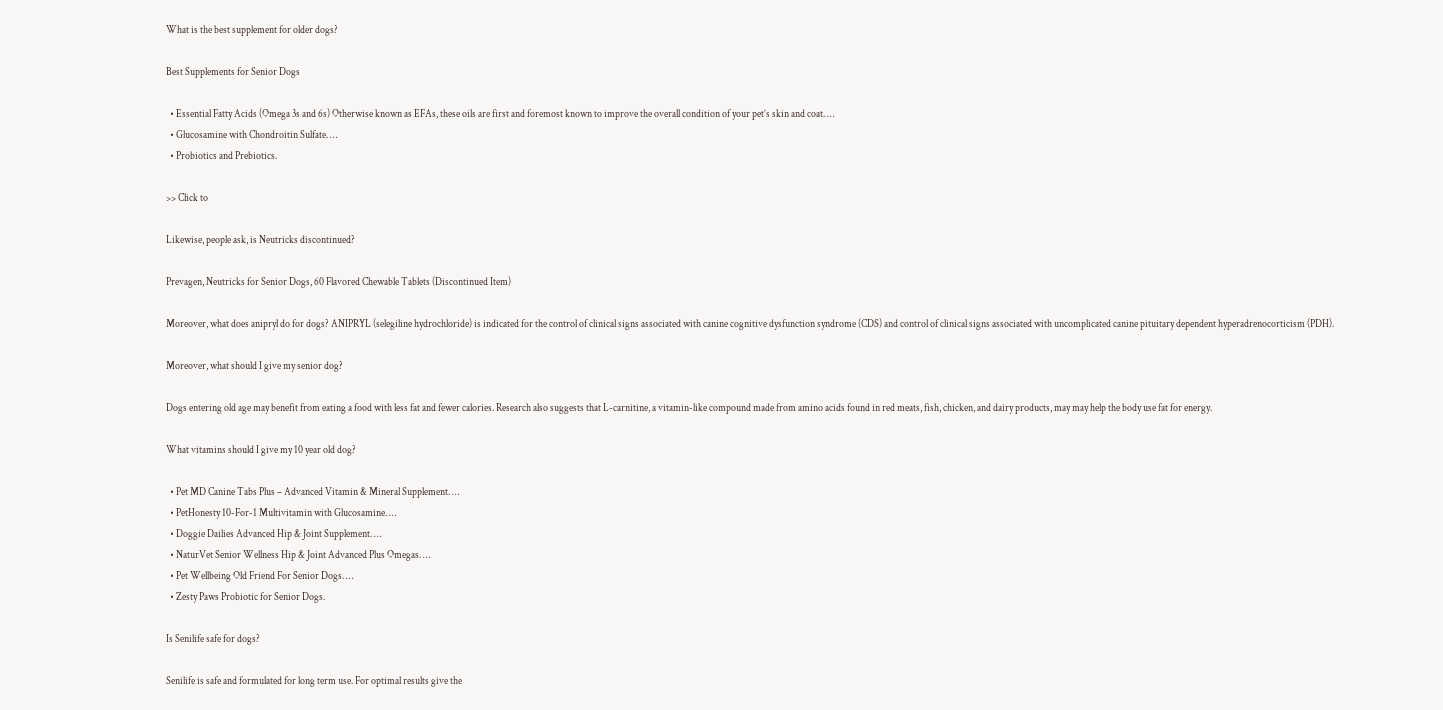What is the best supplement for older dogs?

Best Supplements for Senior Dogs

  • Essential Fatty Acids (Omega 3s and 6s) Otherwise known as EFAs, these oils are first and foremost known to improve the overall condition of your pet’s skin and coat. …
  • Glucosamine with Chondroitin Sulfate. …
  • Probiotics and Prebiotics.

>> Click to

Likewise, people ask, is Neutricks discontinued?

Prevagen, Neutricks for Senior Dogs, 60 Flavored Chewable Tablets (Discontinued Item)

Moreover, what does anipryl do for dogs? ANIPRYL (selegiline hydrochloride) is indicated for the control of clinical signs associated with canine cognitive dysfunction syndrome (CDS) and control of clinical signs associated with uncomplicated canine pituitary dependent hyperadrenocorticism (PDH).

Moreover, what should I give my senior dog?

Dogs entering old age may benefit from eating a food with less fat and fewer calories. Research also suggests that L-carnitine, a vitamin-like compound made from amino acids found in red meats, fish, chicken, and dairy products, may may help the body use fat for energy.

What vitamins should I give my 10 year old dog?

  • Pet MD Canine Tabs Plus – Advanced Vitamin & Mineral Supplement. …
  • PetHonesty 10-For-1 Multivitamin with Glucosamine. …
  • Doggie Dailies Advanced Hip & Joint Supplement. …
  • NaturVet Senior Wellness Hip & Joint Advanced Plus Omegas. …
  • Pet Wellbeing Old Friend For Senior Dogs. …
  • Zesty Paws Probiotic for Senior Dogs.

Is Senilife safe for dogs?

Senilife is safe and formulated for long term use. For optimal results give the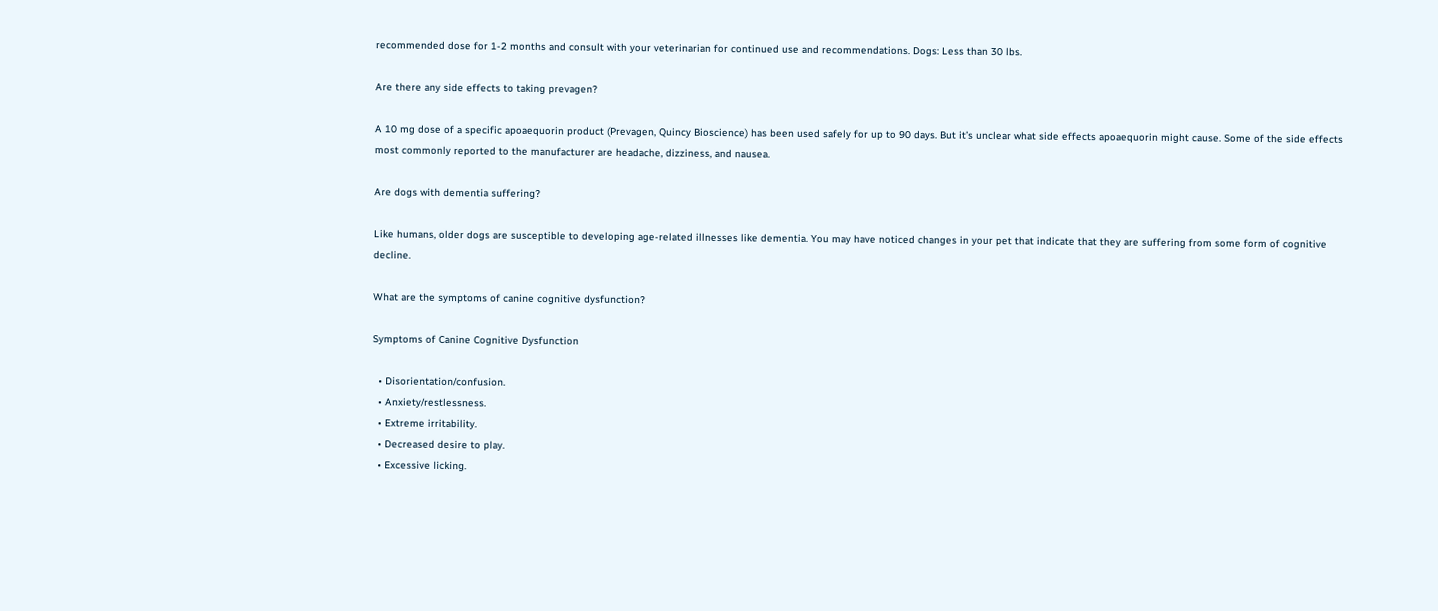recommended dose for 1-2 months and consult with your veterinarian for continued use and recommendations. Dogs: Less than 30 lbs.

Are there any side effects to taking prevagen?

A 10 mg dose of a specific apoaequorin product (Prevagen, Quincy Bioscience) has been used safely for up to 90 days. But it’s unclear what side effects apoaequorin might cause. Some of the side effects most commonly reported to the manufacturer are headache, dizziness, and nausea.

Are dogs with dementia suffering?

Like humans, older dogs are susceptible to developing age-related illnesses like dementia. You may have noticed changes in your pet that indicate that they are suffering from some form of cognitive decline.

What are the symptoms of canine cognitive dysfunction?

Symptoms of Canine Cognitive Dysfunction

  • Disorientation/confusion.
  • Anxiety/restlessness.
  • Extreme irritability.
  • Decreased desire to play.
  • Excessive licking.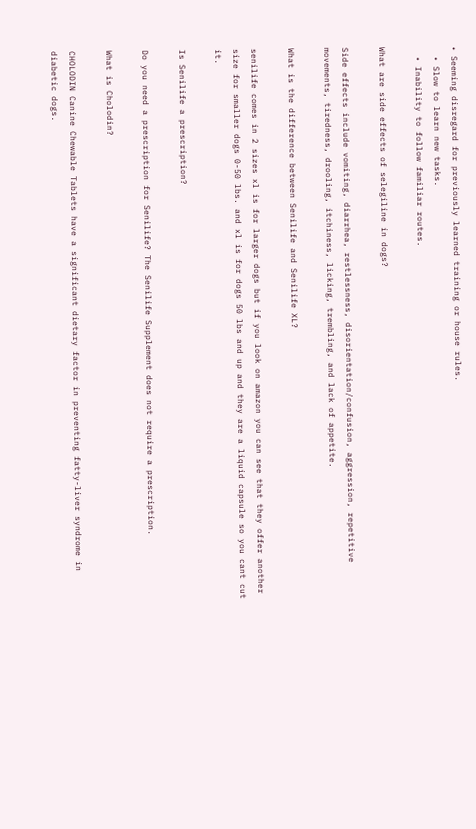• Seeming disregard for previously learned training or house rules.
  • Slow to learn new tasks.
  • Inability to follow familiar routes.

What are side effects of selegiline in dogs?

Side effects include vomiting, diarrhea, restlessness, disorientation/confusion, aggression, repetitive movements, tiredness, drooling, itchiness, licking, trembling, and lack of appetite.

What is the difference between Senilife and Senilife XL?

senilife comes in 2 sizes xl is for larger dogs but if you look on amazon you can see that they offer another size for smaller dogs 0-50 lbs. and xl is for dogs 50 lbs and up and they are a liquid capsule so you cant cut it.

Is Senilife a prescription?

Do you need a prescription for Senilife? The Senilife Supplement does not require a prescription.

What is Cholodin?

CHOLODIN Canine Chewable Tablets have a significant dietary factor in preventing fatty-liver syndrome in diabetic dogs.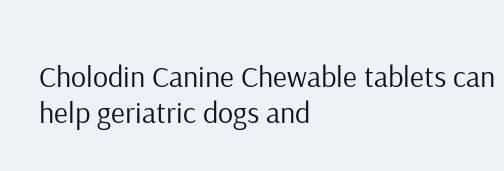Cholodin Canine Chewable tablets can help geriatric dogs and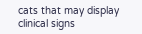cats that may display clinical signs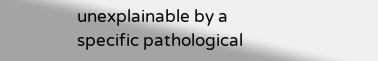unexplainable by a specific pathological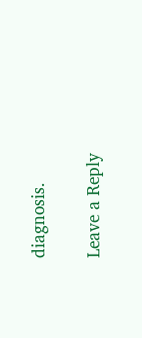diagnosis.

Leave a Reply